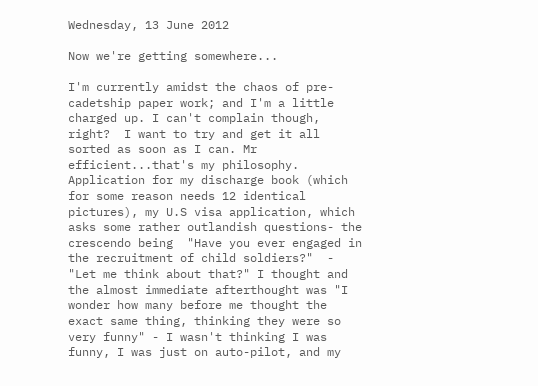Wednesday, 13 June 2012

Now we're getting somewhere...

I'm currently amidst the chaos of pre-cadetship paper work; and I'm a little charged up. I can't complain though, right?  I want to try and get it all sorted as soon as I can. Mr efficient...that's my philosophy.  Application for my discharge book (which for some reason needs 12 identical pictures), my U.S visa application, which asks some rather outlandish questions- the crescendo being  "Have you ever engaged in the recruitment of child soldiers?"  - "Let me think about that?" I thought and the almost immediate afterthought was "I wonder how many before me thought the exact same thing, thinking they were so very funny" - I wasn't thinking I was funny, I was just on auto-pilot, and my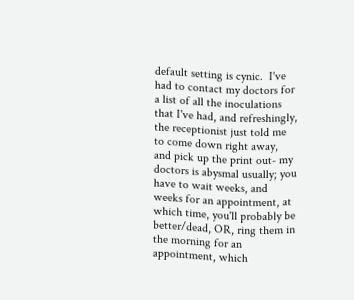default setting is cynic.  I've had to contact my doctors for a list of all the inoculations that I've had, and refreshingly, the receptionist just told me to come down right away, and pick up the print out- my doctors is abysmal usually; you have to wait weeks, and weeks for an appointment, at which time, you'll probably be better/dead, OR, ring them in the morning for an appointment, which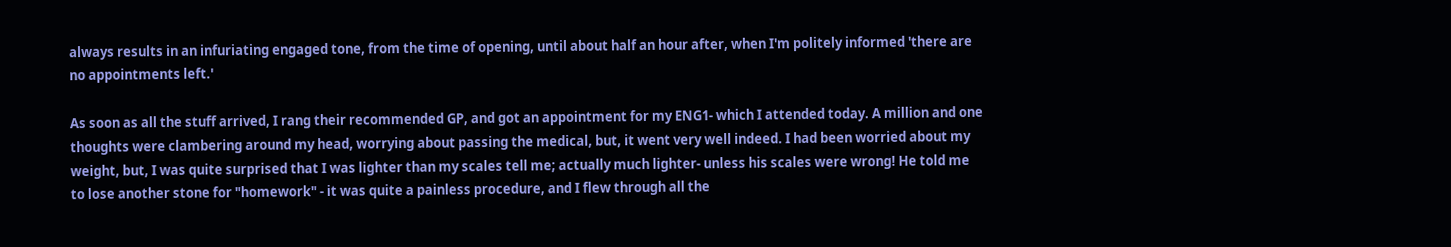always results in an infuriating engaged tone, from the time of opening, until about half an hour after, when I'm politely informed 'there are no appointments left.'

As soon as all the stuff arrived, I rang their recommended GP, and got an appointment for my ENG1- which I attended today. A million and one thoughts were clambering around my head, worrying about passing the medical, but, it went very well indeed. I had been worried about my weight, but, I was quite surprised that I was lighter than my scales tell me; actually much lighter- unless his scales were wrong! He told me to lose another stone for "homework" - it was quite a painless procedure, and I flew through all the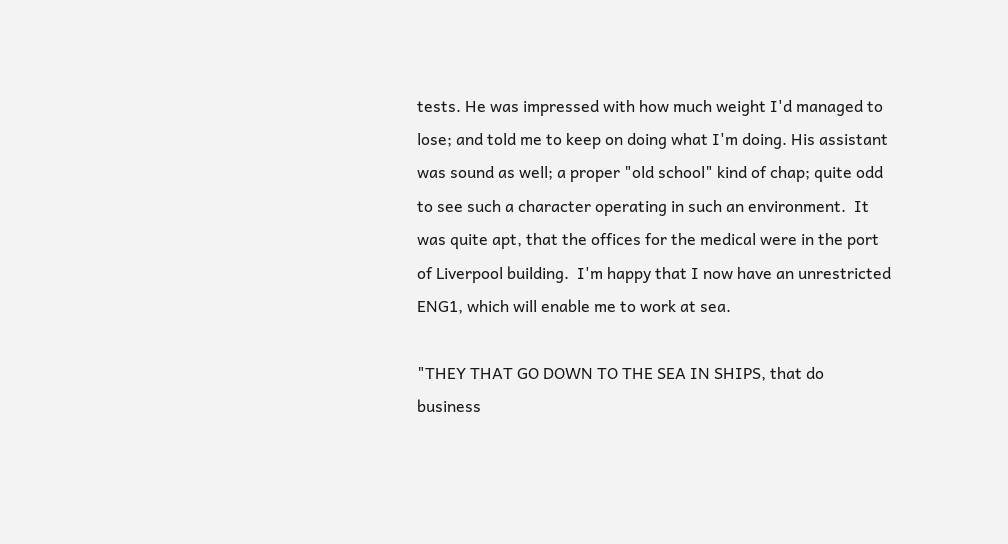tests. He was impressed with how much weight I'd managed to lose; and told me to keep on doing what I'm doing. His assistant was sound as well; a proper "old school" kind of chap; quite odd to see such a character operating in such an environment.  It was quite apt, that the offices for the medical were in the port of Liverpool building.  I'm happy that I now have an unrestricted ENG1, which will enable me to work at sea.

"THEY THAT GO DOWN TO THE SEA IN SHIPS, that do business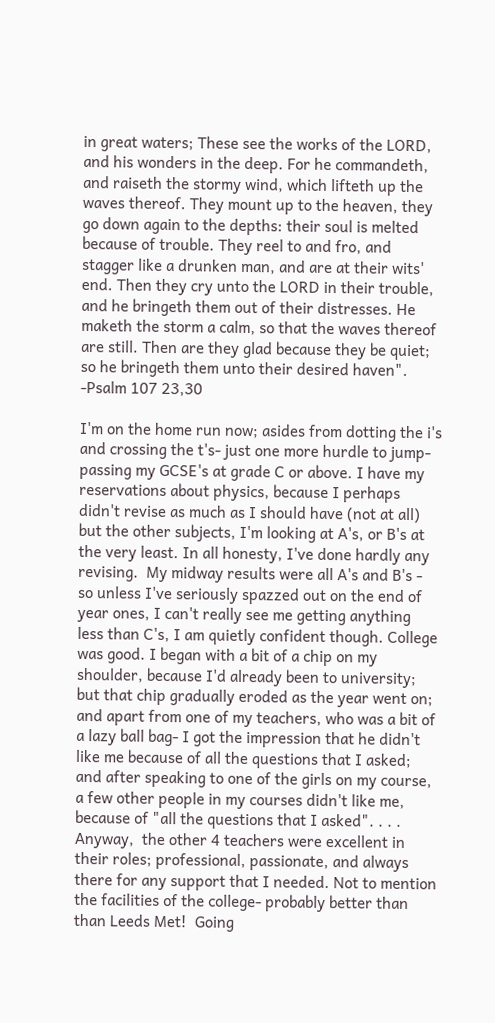in great waters; These see the works of the LORD, and his wonders in the deep. For he commandeth, and raiseth the stormy wind, which lifteth up the waves thereof. They mount up to the heaven, they go down again to the depths: their soul is melted because of trouble. They reel to and fro, and stagger like a drunken man, and are at their wits' end. Then they cry unto the LORD in their trouble, and he bringeth them out of their distresses. He maketh the storm a calm, so that the waves thereof are still. Then are they glad because they be quiet; so he bringeth them unto their desired haven". -Psalm 107 23,30

I'm on the home run now; asides from dotting the i's and crossing the t's- just one more hurdle to jump- passing my GCSE's at grade C or above. I have my reservations about physics, because I perhaps didn't revise as much as I should have (not at all) but the other subjects, I'm looking at A's, or B's at the very least. In all honesty, I've done hardly any revising.  My midway results were all A's and B's - so unless I've seriously spazzed out on the end of year ones, I can't really see me getting anything less than C's, I am quietly confident though. College was good. I began with a bit of a chip on my shoulder, because I'd already been to university; but that chip gradually eroded as the year went on; and apart from one of my teachers, who was a bit of a lazy ball bag- I got the impression that he didn't like me because of all the questions that I asked; and after speaking to one of the girls on my course, a few other people in my courses didn't like me, because of "all the questions that I asked". . . .  Anyway,  the other 4 teachers were excellent in their roles; professional, passionate, and always there for any support that I needed. Not to mention the facilities of the college- probably better than than Leeds Met!  Going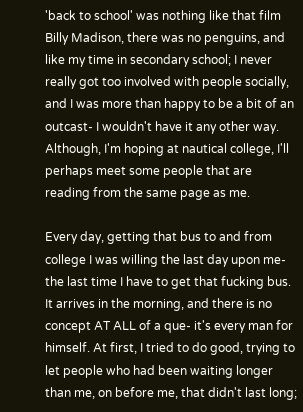'back to school' was nothing like that film Billy Madison, there was no penguins, and like my time in secondary school; I never really got too involved with people socially, and I was more than happy to be a bit of an outcast- I wouldn't have it any other way. Although, I'm hoping at nautical college, I'll perhaps meet some people that are reading from the same page as me.

Every day, getting that bus to and from college I was willing the last day upon me- the last time I have to get that fucking bus. It arrives in the morning, and there is no concept AT ALL of a que- it's every man for himself. At first, I tried to do good, trying to let people who had been waiting longer than me, on before me, that didn't last long;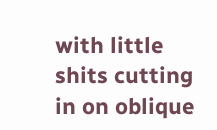with little shits cutting in on oblique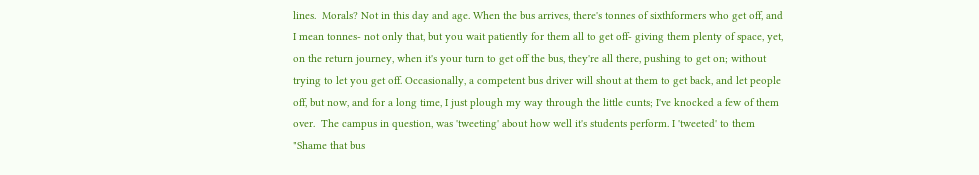lines.  Morals? Not in this day and age. When the bus arrives, there's tonnes of sixthformers who get off, and I mean tonnes- not only that, but you wait patiently for them all to get off- giving them plenty of space, yet, on the return journey, when it's your turn to get off the bus, they're all there, pushing to get on; without trying to let you get off. Occasionally, a competent bus driver will shout at them to get back, and let people off, but now, and for a long time, I just plough my way through the little cunts; I've knocked a few of them over.  The campus in question, was 'tweeting' about how well it's students perform. I 'tweeted' to them "Shame that bus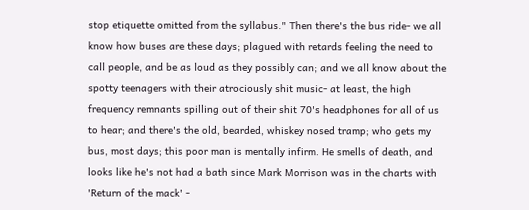stop etiquette omitted from the syllabus." Then there's the bus ride- we all know how buses are these days; plagued with retards feeling the need to call people, and be as loud as they possibly can; and we all know about the spotty teenagers with their atrociously shit music- at least, the high frequency remnants spilling out of their shit 70's headphones for all of us to hear; and there's the old, bearded, whiskey nosed tramp; who gets my bus, most days; this poor man is mentally infirm. He smells of death, and looks like he's not had a bath since Mark Morrison was in the charts with 'Return of the mack' -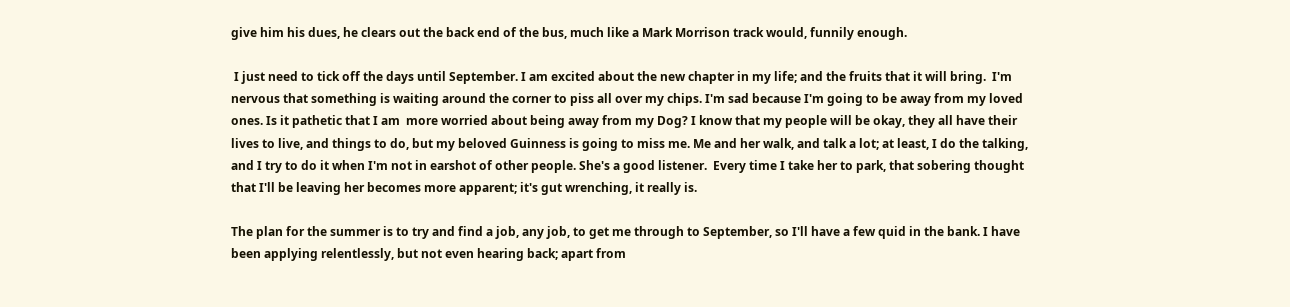give him his dues, he clears out the back end of the bus, much like a Mark Morrison track would, funnily enough.

 I just need to tick off the days until September. I am excited about the new chapter in my life; and the fruits that it will bring.  I'm nervous that something is waiting around the corner to piss all over my chips. I'm sad because I'm going to be away from my loved ones. Is it pathetic that I am  more worried about being away from my Dog? I know that my people will be okay, they all have their lives to live, and things to do, but my beloved Guinness is going to miss me. Me and her walk, and talk a lot; at least, I do the talking, and I try to do it when I'm not in earshot of other people. She's a good listener.  Every time I take her to park, that sobering thought that I'll be leaving her becomes more apparent; it's gut wrenching, it really is.

The plan for the summer is to try and find a job, any job, to get me through to September, so I'll have a few quid in the bank. I have been applying relentlessly, but not even hearing back; apart from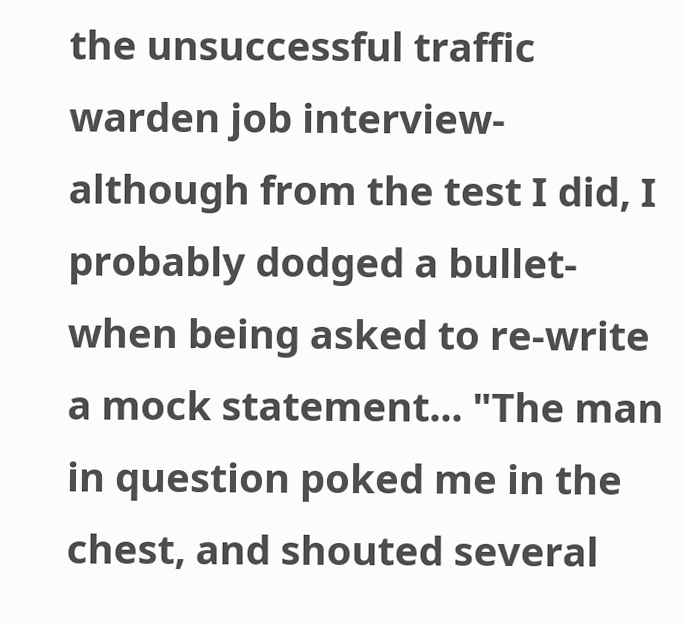the unsuccessful traffic warden job interview- although from the test I did, I probably dodged a bullet- when being asked to re-write a mock statement... "The man in question poked me in the chest, and shouted several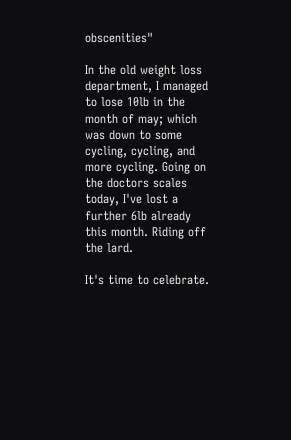obscenities"

In the old weight loss department, I managed to lose 10lb in the month of may; which was down to some cycling, cycling, and more cycling. Going on the doctors scales today, I've lost a further 6lb already this month. Riding off the lard.

It's time to celebrate.